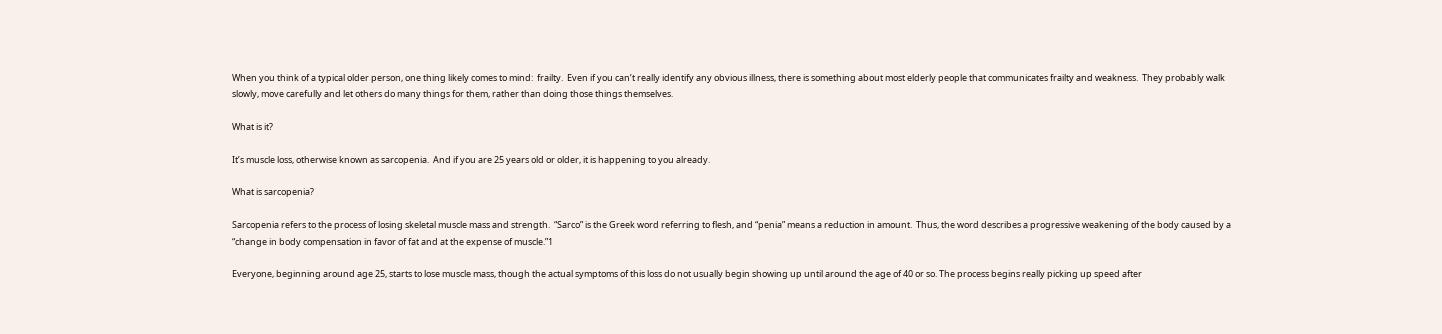When you think of a typical older person, one thing likely comes to mind:  frailty.  Even if you can’t really identify any obvious illness, there is something about most elderly people that communicates frailty and weakness.  They probably walk slowly, move carefully and let others do many things for them, rather than doing those things themselves.

What is it?

It’s muscle loss, otherwise known as sarcopenia.  And if you are 25 years old or older, it is happening to you already.

What is sarcopenia?

Sarcopenia refers to the process of losing skeletal muscle mass and strength.  “Sarco” is the Greek word referring to flesh, and “penia” means a reduction in amount.  Thus, the word describes a progressive weakening of the body caused by a “change in body compensation in favor of fat and at the expense of muscle.”1

Everyone, beginning around age 25, starts to lose muscle mass, though the actual symptoms of this loss do not usually begin showing up until around the age of 40 or so. The process begins really picking up speed after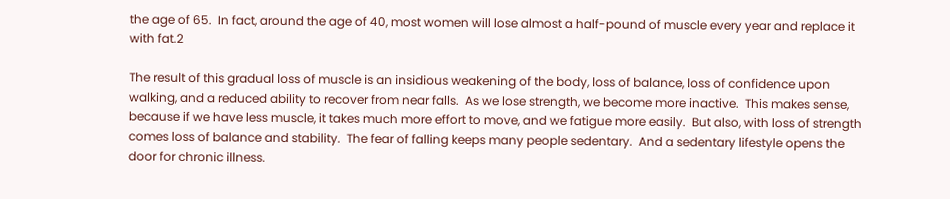the age of 65.  In fact, around the age of 40, most women will lose almost a half-pound of muscle every year and replace it with fat.2

The result of this gradual loss of muscle is an insidious weakening of the body, loss of balance, loss of confidence upon walking, and a reduced ability to recover from near falls.  As we lose strength, we become more inactive.  This makes sense, because if we have less muscle, it takes much more effort to move, and we fatigue more easily.  But also, with loss of strength comes loss of balance and stability.  The fear of falling keeps many people sedentary.  And a sedentary lifestyle opens the door for chronic illness.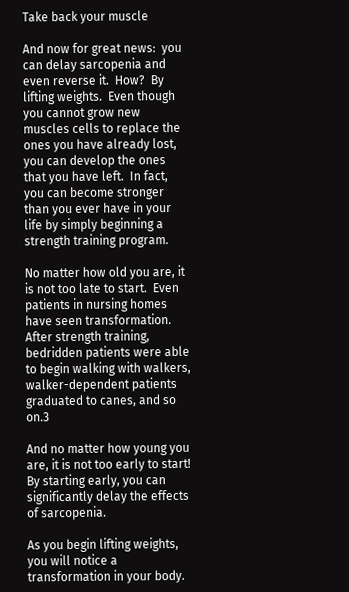Take back your muscle

And now for great news:  you can delay sarcopenia and even reverse it.  How?  By lifting weights.  Even though you cannot grow new muscles cells to replace the ones you have already lost, you can develop the ones that you have left.  In fact, you can become stronger than you ever have in your life by simply beginning a strength training program.

No matter how old you are, it is not too late to start.  Even patients in nursing homes have seen transformation.  After strength training, bedridden patients were able to begin walking with walkers, walker-dependent patients graduated to canes, and so on.3

And no matter how young you are, it is not too early to start!  By starting early, you can significantly delay the effects of sarcopenia.

As you begin lifting weights, you will notice a transformation in your body.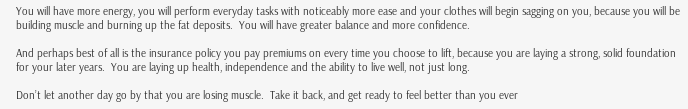You will have more energy, you will perform everyday tasks with noticeably more ease and your clothes will begin sagging on you, because you will be building muscle and burning up the fat deposits.  You will have greater balance and more confidence.

And perhaps best of all is the insurance policy you pay premiums on every time you choose to lift, because you are laying a strong, solid foundation for your later years.  You are laying up health, independence and the ability to live well, not just long.

Don’t let another day go by that you are losing muscle.  Take it back, and get ready to feel better than you ever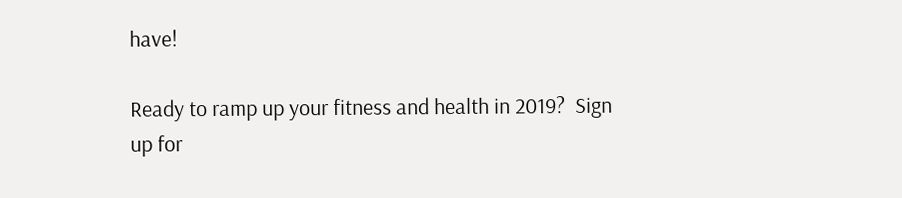have!

Ready to ramp up your fitness and health in 2019?  Sign up for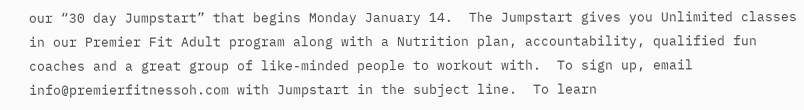our “30 day Jumpstart” that begins Monday January 14.  The Jumpstart gives you Unlimited classes in our Premier Fit Adult program along with a Nutrition plan, accountability, qualified fun coaches and a great group of like-minded people to workout with.  To sign up, email info@premierfitnessoh.com with Jumpstart in the subject line.  To learn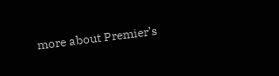more about Premier’s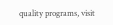quality programs, visit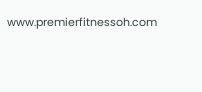www.premierfitnessoh.com